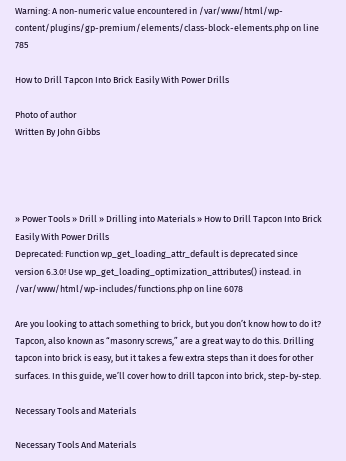Warning: A non-numeric value encountered in /var/www/html/wp-content/plugins/gp-premium/elements/class-block-elements.php on line 785

How to Drill Tapcon Into Brick Easily With Power Drills

Photo of author
Written By John Gibbs




» Power Tools » Drill » Drilling into Materials » How to Drill Tapcon Into Brick Easily With Power Drills
Deprecated: Function wp_get_loading_attr_default is deprecated since version 6.3.0! Use wp_get_loading_optimization_attributes() instead. in /var/www/html/wp-includes/functions.php on line 6078

Are you looking to attach something to brick, but you don’t know how to do it? Tapcon, also known as “masonry screws,” are a great way to do this. Drilling tapcon into brick is easy, but it takes a few extra steps than it does for other surfaces. In this guide, we’ll cover how to drill tapcon into brick, step-by-step.

Necessary Tools and Materials

Necessary Tools And Materials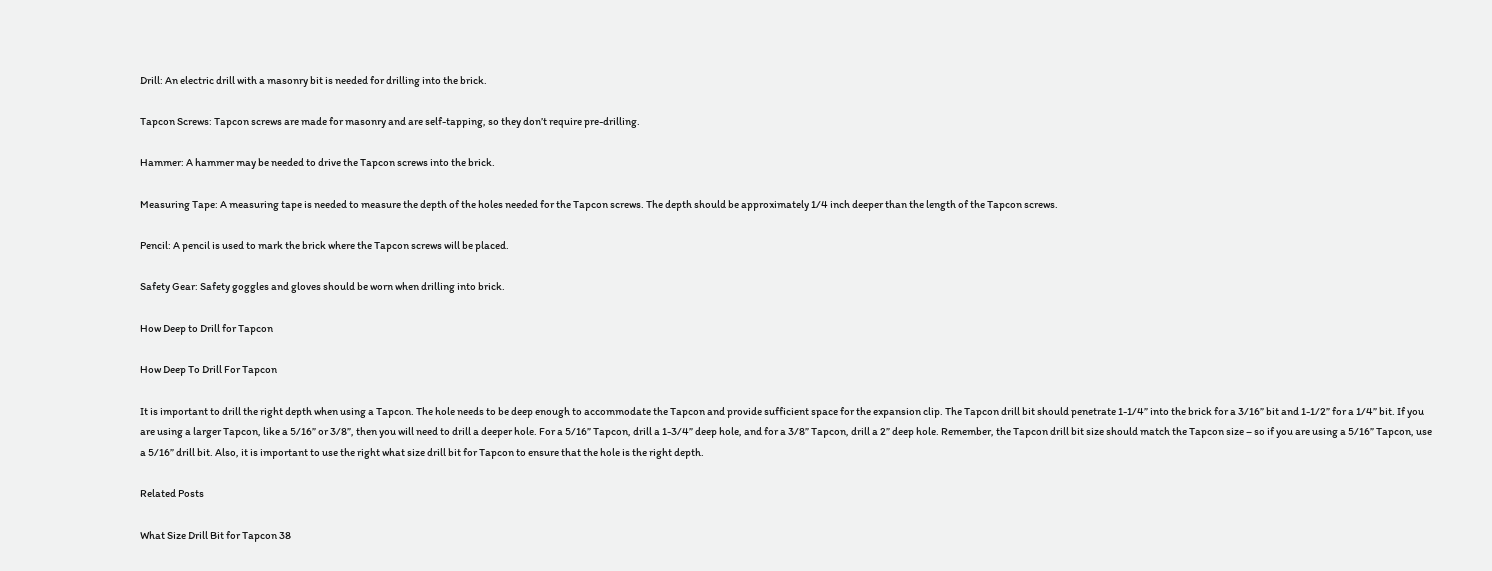Drill: An electric drill with a masonry bit is needed for drilling into the brick.

Tapcon Screws: Tapcon screws are made for masonry and are self-tapping, so they don’t require pre-drilling.

Hammer: A hammer may be needed to drive the Tapcon screws into the brick.

Measuring Tape: A measuring tape is needed to measure the depth of the holes needed for the Tapcon screws. The depth should be approximately 1/4 inch deeper than the length of the Tapcon screws.

Pencil: A pencil is used to mark the brick where the Tapcon screws will be placed.

Safety Gear: Safety goggles and gloves should be worn when drilling into brick.

How Deep to Drill for Tapcon

How Deep To Drill For Tapcon

It is important to drill the right depth when using a Tapcon. The hole needs to be deep enough to accommodate the Tapcon and provide sufficient space for the expansion clip. The Tapcon drill bit should penetrate 1-1/4” into the brick for a 3/16” bit and 1-1/2” for a 1/4” bit. If you are using a larger Tapcon, like a 5/16” or 3/8”, then you will need to drill a deeper hole. For a 5/16” Tapcon, drill a 1-3/4” deep hole, and for a 3/8” Tapcon, drill a 2” deep hole. Remember, the Tapcon drill bit size should match the Tapcon size – so if you are using a 5/16” Tapcon, use a 5/16” drill bit. Also, it is important to use the right what size drill bit for Tapcon to ensure that the hole is the right depth.

Related Posts

What Size Drill Bit for Tapcon 38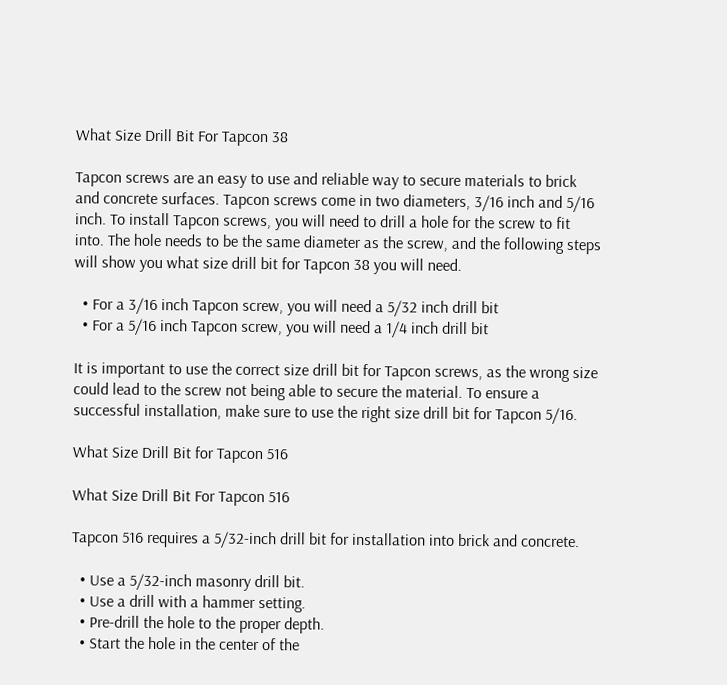What Size Drill Bit For Tapcon 38

Tapcon screws are an easy to use and reliable way to secure materials to brick and concrete surfaces. Tapcon screws come in two diameters, 3/16 inch and 5/16 inch. To install Tapcon screws, you will need to drill a hole for the screw to fit into. The hole needs to be the same diameter as the screw, and the following steps will show you what size drill bit for Tapcon 38 you will need.

  • For a 3/16 inch Tapcon screw, you will need a 5/32 inch drill bit
  • For a 5/16 inch Tapcon screw, you will need a 1/4 inch drill bit

It is important to use the correct size drill bit for Tapcon screws, as the wrong size could lead to the screw not being able to secure the material. To ensure a successful installation, make sure to use the right size drill bit for Tapcon 5/16.

What Size Drill Bit for Tapcon 516

What Size Drill Bit For Tapcon 516

Tapcon 516 requires a 5/32-inch drill bit for installation into brick and concrete.

  • Use a 5/32-inch masonry drill bit.
  • Use a drill with a hammer setting.
  • Pre-drill the hole to the proper depth.
  • Start the hole in the center of the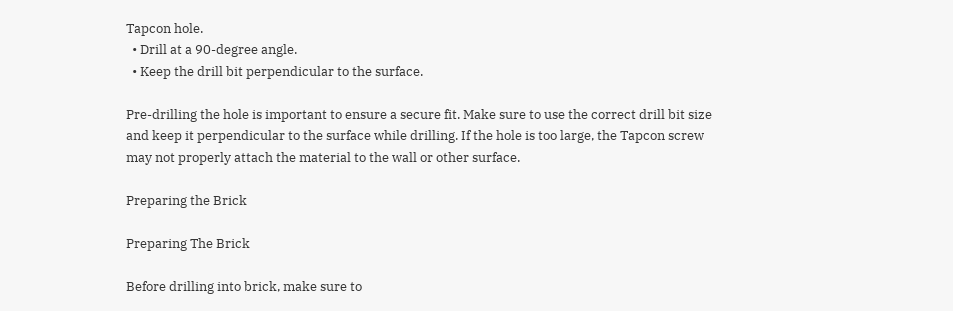Tapcon hole.
  • Drill at a 90-degree angle.
  • Keep the drill bit perpendicular to the surface.

Pre-drilling the hole is important to ensure a secure fit. Make sure to use the correct drill bit size and keep it perpendicular to the surface while drilling. If the hole is too large, the Tapcon screw may not properly attach the material to the wall or other surface.

Preparing the Brick

Preparing The Brick

Before drilling into brick, make sure to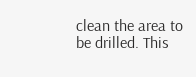clean the area to be drilled. This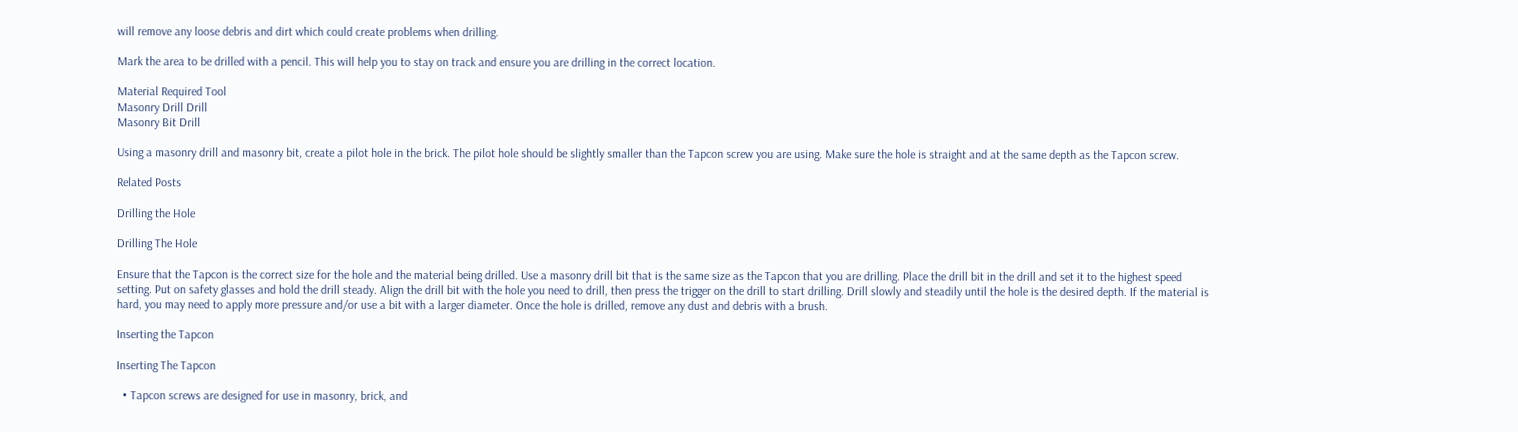will remove any loose debris and dirt which could create problems when drilling.

Mark the area to be drilled with a pencil. This will help you to stay on track and ensure you are drilling in the correct location.

Material Required Tool
Masonry Drill Drill
Masonry Bit Drill

Using a masonry drill and masonry bit, create a pilot hole in the brick. The pilot hole should be slightly smaller than the Tapcon screw you are using. Make sure the hole is straight and at the same depth as the Tapcon screw.

Related Posts

Drilling the Hole

Drilling The Hole

Ensure that the Tapcon is the correct size for the hole and the material being drilled. Use a masonry drill bit that is the same size as the Tapcon that you are drilling. Place the drill bit in the drill and set it to the highest speed setting. Put on safety glasses and hold the drill steady. Align the drill bit with the hole you need to drill, then press the trigger on the drill to start drilling. Drill slowly and steadily until the hole is the desired depth. If the material is hard, you may need to apply more pressure and/or use a bit with a larger diameter. Once the hole is drilled, remove any dust and debris with a brush.

Inserting the Tapcon

Inserting The Tapcon

  • Tapcon screws are designed for use in masonry, brick, and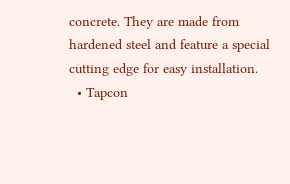concrete. They are made from hardened steel and feature a special cutting edge for easy installation.
  • Tapcon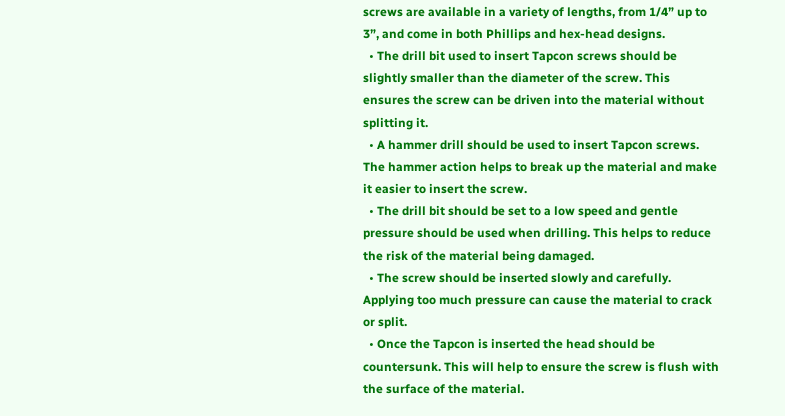screws are available in a variety of lengths, from 1/4” up to 3”, and come in both Phillips and hex-head designs.
  • The drill bit used to insert Tapcon screws should be slightly smaller than the diameter of the screw. This ensures the screw can be driven into the material without splitting it.
  • A hammer drill should be used to insert Tapcon screws. The hammer action helps to break up the material and make it easier to insert the screw.
  • The drill bit should be set to a low speed and gentle pressure should be used when drilling. This helps to reduce the risk of the material being damaged.
  • The screw should be inserted slowly and carefully. Applying too much pressure can cause the material to crack or split.
  • Once the Tapcon is inserted the head should be countersunk. This will help to ensure the screw is flush with the surface of the material.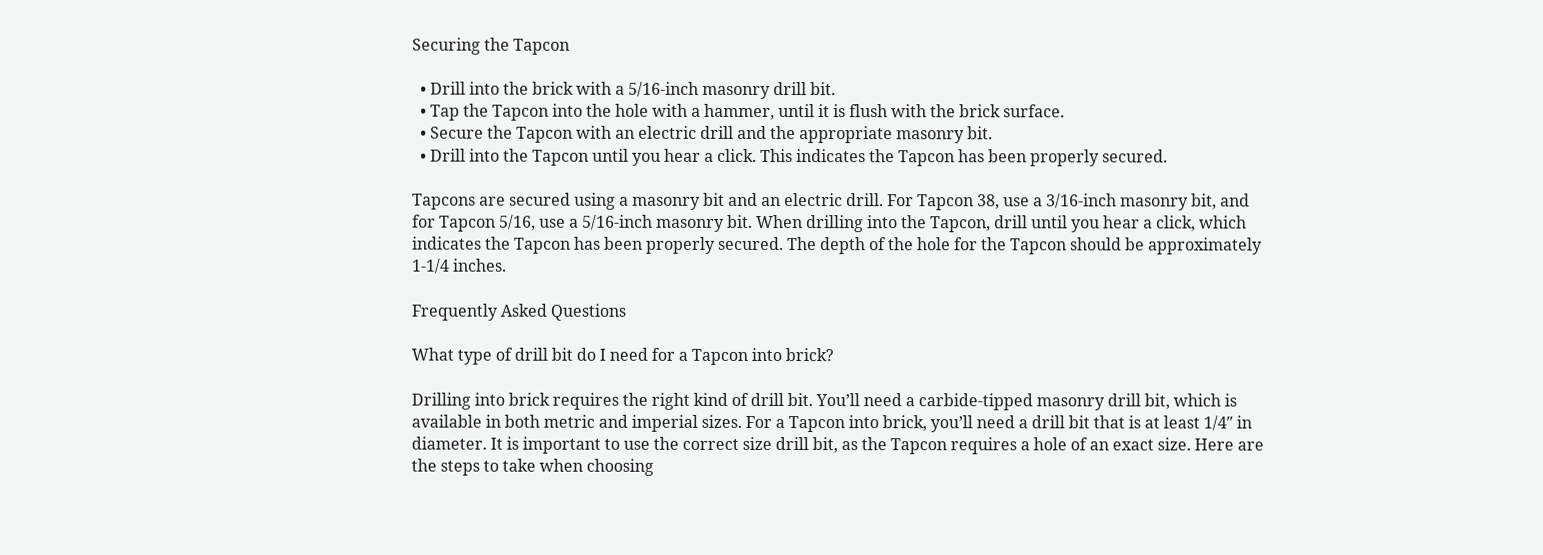Securing the Tapcon

  • Drill into the brick with a 5/16-inch masonry drill bit.
  • Tap the Tapcon into the hole with a hammer, until it is flush with the brick surface.
  • Secure the Tapcon with an electric drill and the appropriate masonry bit.
  • Drill into the Tapcon until you hear a click. This indicates the Tapcon has been properly secured.

Tapcons are secured using a masonry bit and an electric drill. For Tapcon 38, use a 3/16-inch masonry bit, and for Tapcon 5/16, use a 5/16-inch masonry bit. When drilling into the Tapcon, drill until you hear a click, which indicates the Tapcon has been properly secured. The depth of the hole for the Tapcon should be approximately 1-1/4 inches.

Frequently Asked Questions

What type of drill bit do I need for a Tapcon into brick?

Drilling into brick requires the right kind of drill bit. You’ll need a carbide-tipped masonry drill bit, which is available in both metric and imperial sizes. For a Tapcon into brick, you’ll need a drill bit that is at least 1/4″ in diameter. It is important to use the correct size drill bit, as the Tapcon requires a hole of an exact size. Here are the steps to take when choosing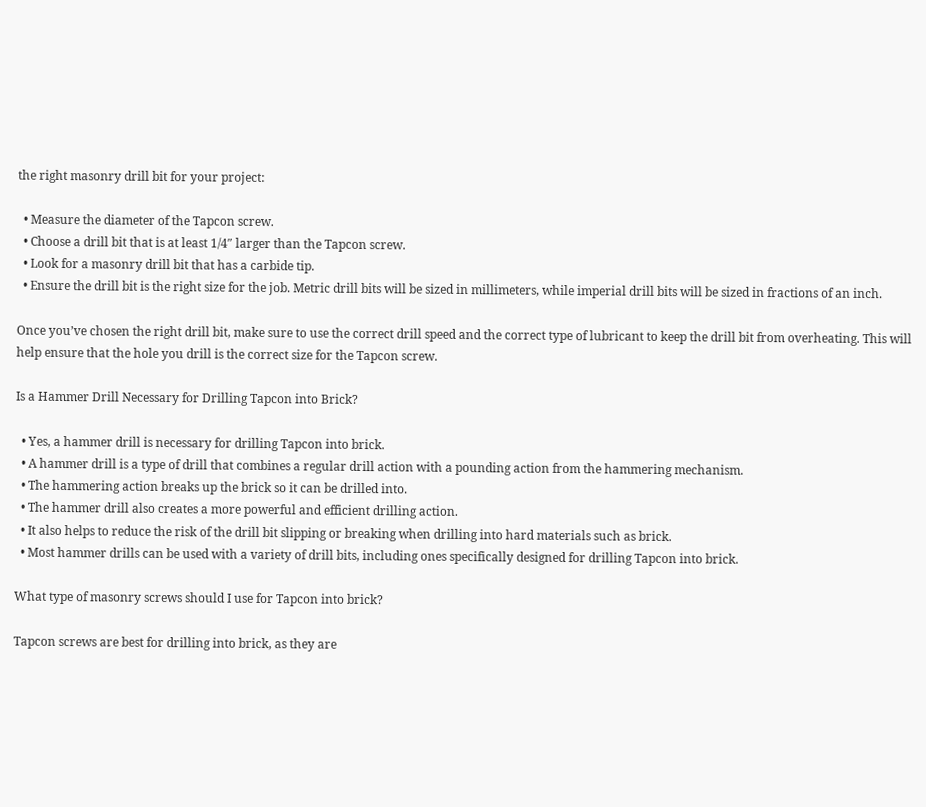the right masonry drill bit for your project:

  • Measure the diameter of the Tapcon screw.
  • Choose a drill bit that is at least 1/4″ larger than the Tapcon screw.
  • Look for a masonry drill bit that has a carbide tip.
  • Ensure the drill bit is the right size for the job. Metric drill bits will be sized in millimeters, while imperial drill bits will be sized in fractions of an inch.

Once you’ve chosen the right drill bit, make sure to use the correct drill speed and the correct type of lubricant to keep the drill bit from overheating. This will help ensure that the hole you drill is the correct size for the Tapcon screw.

Is a Hammer Drill Necessary for Drilling Tapcon into Brick?

  • Yes, a hammer drill is necessary for drilling Tapcon into brick.
  • A hammer drill is a type of drill that combines a regular drill action with a pounding action from the hammering mechanism.
  • The hammering action breaks up the brick so it can be drilled into.
  • The hammer drill also creates a more powerful and efficient drilling action.
  • It also helps to reduce the risk of the drill bit slipping or breaking when drilling into hard materials such as brick.
  • Most hammer drills can be used with a variety of drill bits, including ones specifically designed for drilling Tapcon into brick.

What type of masonry screws should I use for Tapcon into brick?

Tapcon screws are best for drilling into brick, as they are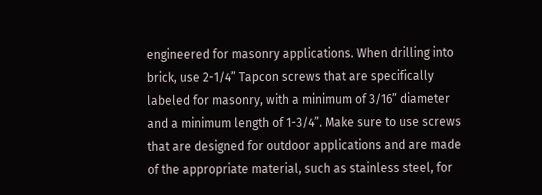engineered for masonry applications. When drilling into brick, use 2-1/4” Tapcon screws that are specifically labeled for masonry, with a minimum of 3/16” diameter and a minimum length of 1-3/4”. Make sure to use screws that are designed for outdoor applications and are made of the appropriate material, such as stainless steel, for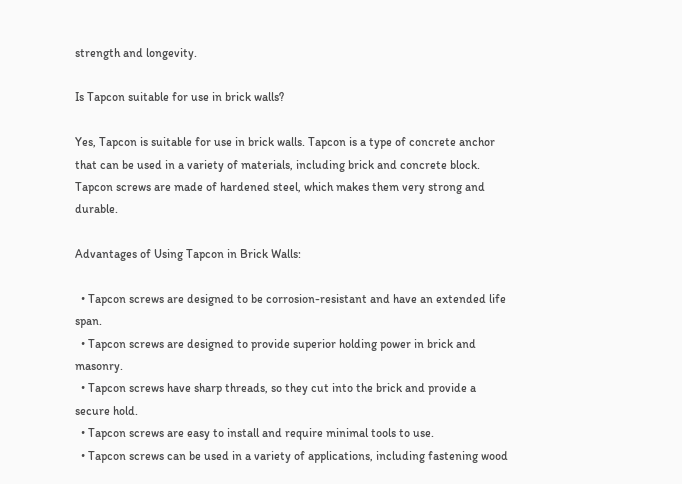strength and longevity.

Is Tapcon suitable for use in brick walls?

Yes, Tapcon is suitable for use in brick walls. Tapcon is a type of concrete anchor that can be used in a variety of materials, including brick and concrete block. Tapcon screws are made of hardened steel, which makes them very strong and durable.

Advantages of Using Tapcon in Brick Walls:

  • Tapcon screws are designed to be corrosion-resistant and have an extended life span.
  • Tapcon screws are designed to provide superior holding power in brick and masonry.
  • Tapcon screws have sharp threads, so they cut into the brick and provide a secure hold.
  • Tapcon screws are easy to install and require minimal tools to use.
  • Tapcon screws can be used in a variety of applications, including fastening wood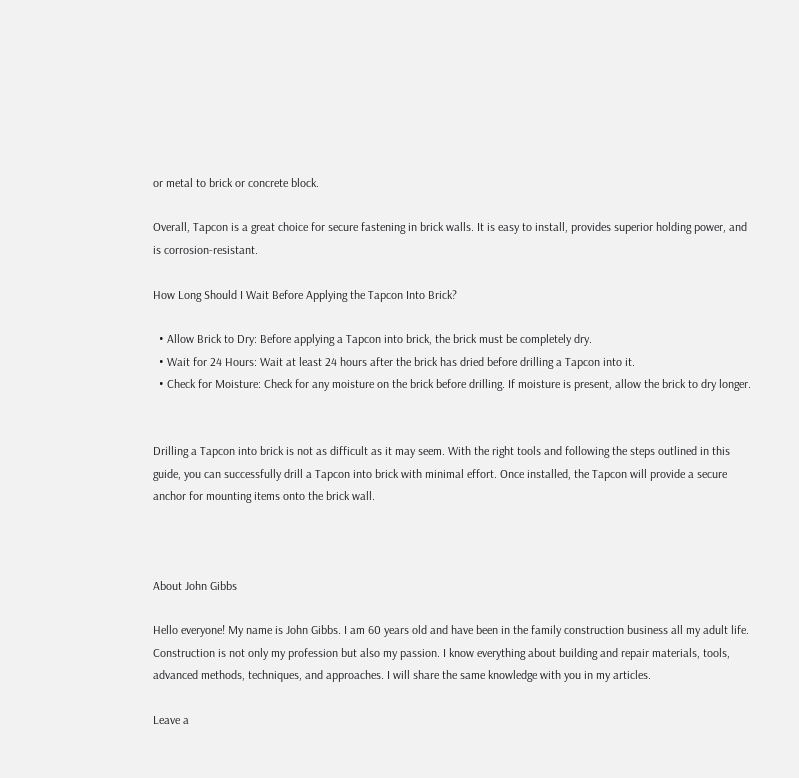or metal to brick or concrete block.

Overall, Tapcon is a great choice for secure fastening in brick walls. It is easy to install, provides superior holding power, and is corrosion-resistant.

How Long Should I Wait Before Applying the Tapcon Into Brick?

  • Allow Brick to Dry: Before applying a Tapcon into brick, the brick must be completely dry.
  • Wait for 24 Hours: Wait at least 24 hours after the brick has dried before drilling a Tapcon into it.
  • Check for Moisture: Check for any moisture on the brick before drilling. If moisture is present, allow the brick to dry longer.


Drilling a Tapcon into brick is not as difficult as it may seem. With the right tools and following the steps outlined in this guide, you can successfully drill a Tapcon into brick with minimal effort. Once installed, the Tapcon will provide a secure anchor for mounting items onto the brick wall.



About John Gibbs

Hello everyone! My name is John Gibbs. I am 60 years old and have been in the family construction business all my adult life. Construction is not only my profession but also my passion. I know everything about building and repair materials, tools, advanced methods, techniques, and approaches. I will share the same knowledge with you in my articles.

Leave a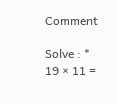Comment

Solve : *
19 × 11 =